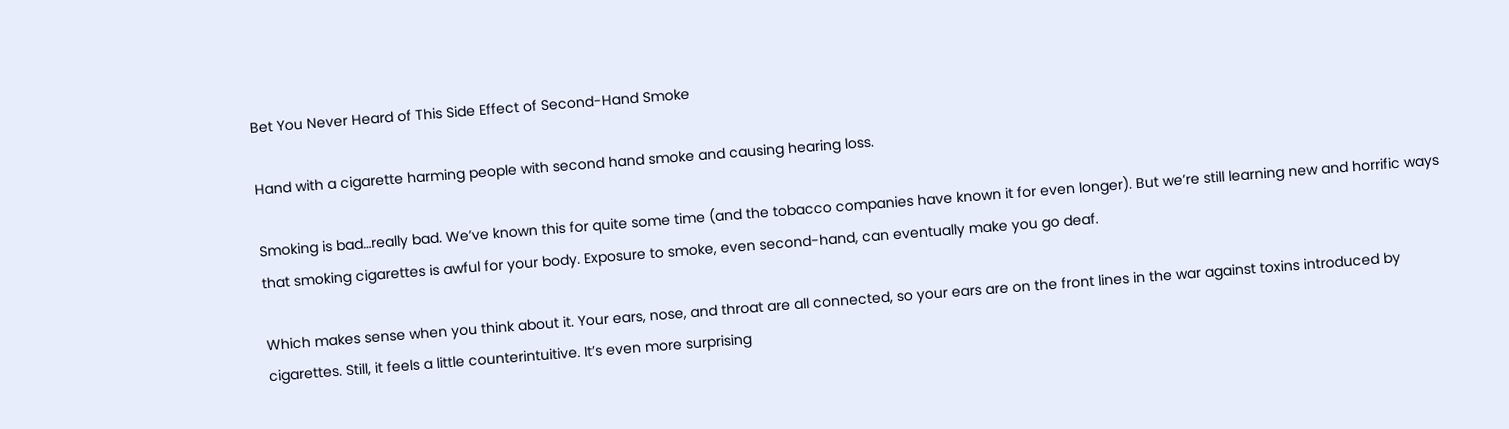Bet You Never Heard of This Side Effect of Second-Hand Smoke

Hand with a cigarette harming people with second hand smoke and causing hearing loss.

Smoking is bad…really bad. We’ve known this for quite some time (and the tobacco companies have known it for even longer). But we’re still learning new and horrific ways that smoking cigarettes is awful for your body. Exposure to smoke, even second-hand, can eventually make you go deaf.

Which makes sense when you think about it. Your ears, nose, and throat are all connected, so your ears are on the front lines in the war against toxins introduced by cigarettes. Still, it feels a little counterintuitive. It’s even more surprising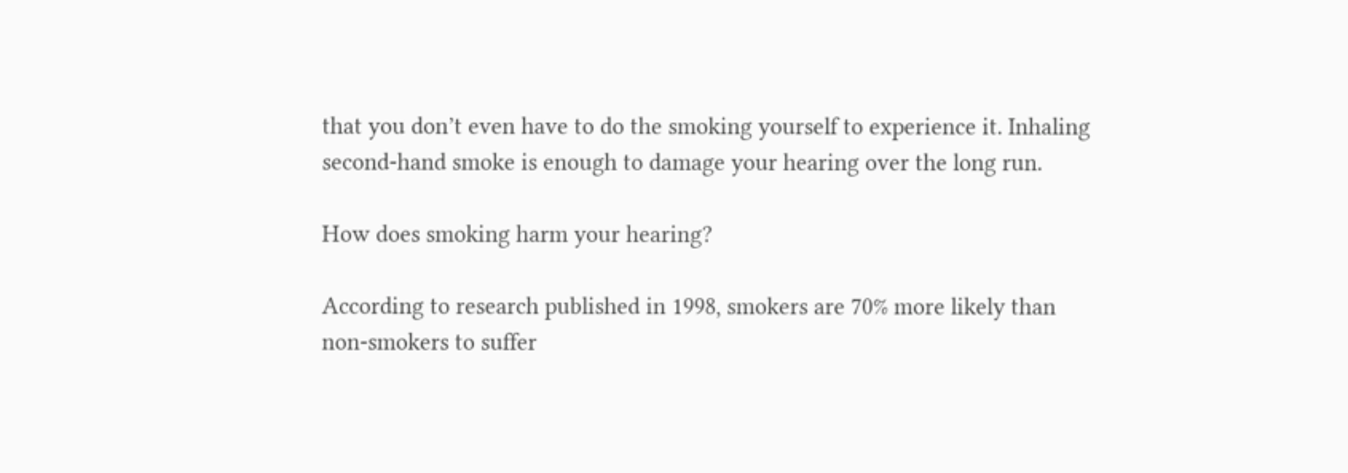that you don’t even have to do the smoking yourself to experience it. Inhaling second-hand smoke is enough to damage your hearing over the long run.

How does smoking harm your hearing?

According to research published in 1998, smokers are 70% more likely than non-smokers to suffer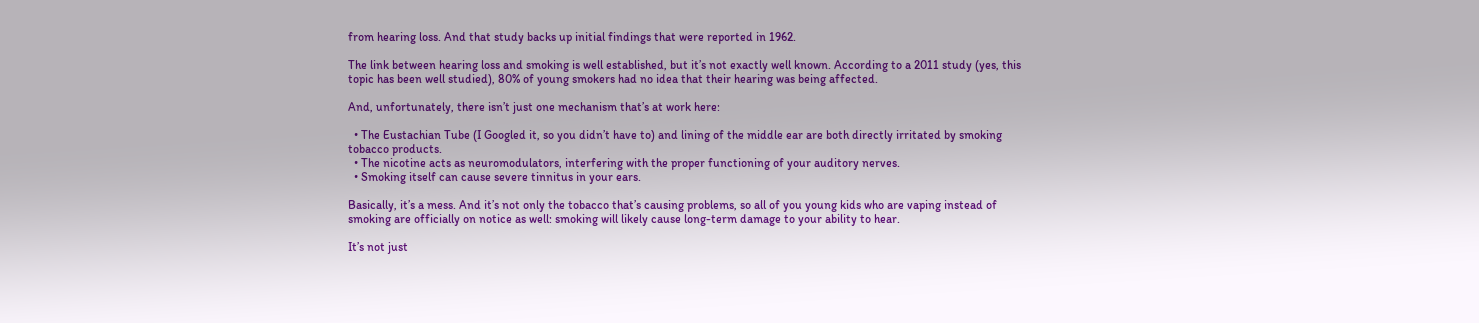from hearing loss. And that study backs up initial findings that were reported in 1962.

The link between hearing loss and smoking is well established, but it’s not exactly well known. According to a 2011 study (yes, this topic has been well studied), 80% of young smokers had no idea that their hearing was being affected.

And, unfortunately, there isn’t just one mechanism that’s at work here:

  • The Eustachian Tube (I Googled it, so you didn’t have to) and lining of the middle ear are both directly irritated by smoking tobacco products.
  • The nicotine acts as neuromodulators, interfering with the proper functioning of your auditory nerves.
  • Smoking itself can cause severe tinnitus in your ears.

Basically, it’s a mess. And it’s not only the tobacco that’s causing problems, so all of you young kids who are vaping instead of smoking are officially on notice as well: smoking will likely cause long-term damage to your ability to hear.

It’s not just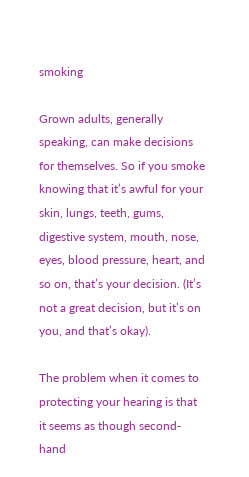smoking

Grown adults, generally speaking, can make decisions for themselves. So if you smoke knowing that it’s awful for your skin, lungs, teeth, gums, digestive system, mouth, nose, eyes, blood pressure, heart, and so on, that’s your decision. (It’s not a great decision, but it’s on you, and that’s okay).

The problem when it comes to protecting your hearing is that it seems as though second-hand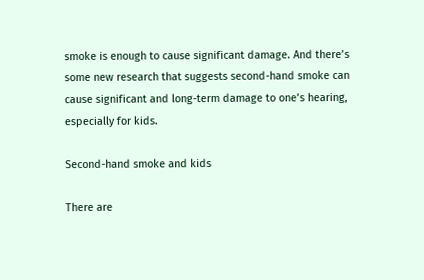smoke is enough to cause significant damage. And there’s some new research that suggests second-hand smoke can cause significant and long-term damage to one’s hearing, especially for kids.

Second-hand smoke and kids

There are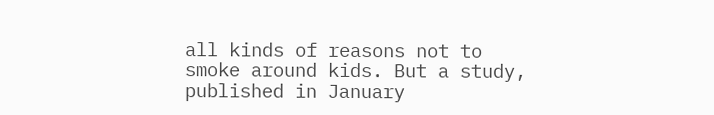all kinds of reasons not to smoke around kids. But a study, published in January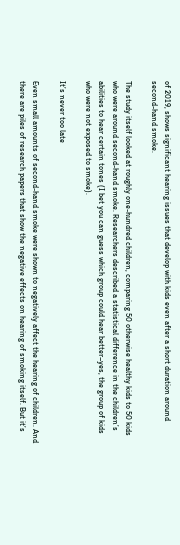of 2019, shows significant hearing issues that develop with kids even after a short duration around second-hand smoke.

The study itself looked at roughly one-hundred children, comparing 50 otherwise healthy kids to 50 kids who were around second-hand smoke. Researchers described a statistical difference in the children’s abilities to hear certain tones (I bet you can guess which group could hear better–yes, the group of kids who were not exposed to smoke).

It’s never too late

Even small amounts of second-hand smoke were shown to negatively affect the hearing of children. And there are piles of research papers that show the negative effects on hearing of smoking itself. But it’s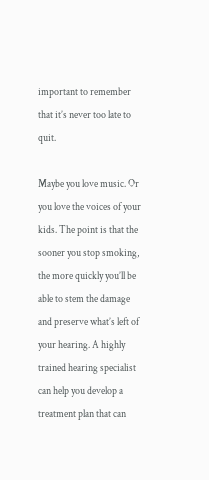important to remember that it’s never too late to quit.

Maybe you love music. Or you love the voices of your kids. The point is that the sooner you stop smoking, the more quickly you’ll be able to stem the damage and preserve what’s left of your hearing. A highly trained hearing specialist can help you develop a treatment plan that can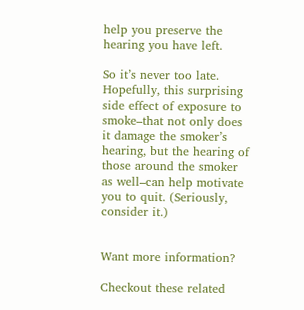help you preserve the hearing you have left.

So it’s never too late. Hopefully, this surprising side effect of exposure to smoke–that not only does it damage the smoker’s hearing, but the hearing of those around the smoker as well–can help motivate you to quit. (Seriously, consider it.)


Want more information?

Checkout these related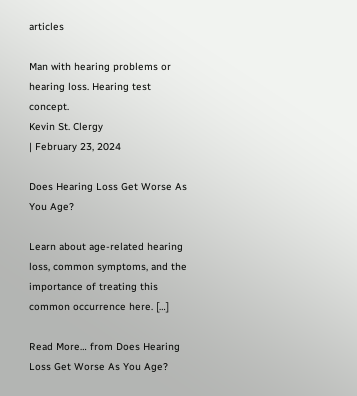articles

Man with hearing problems or hearing loss. Hearing test concept.
Kevin St. Clergy
| February 23, 2024

Does Hearing Loss Get Worse As You Age?

Learn about age-related hearing loss, common symptoms, and the importance of treating this common occurrence here. […]

Read More… from Does Hearing Loss Get Worse As You Age?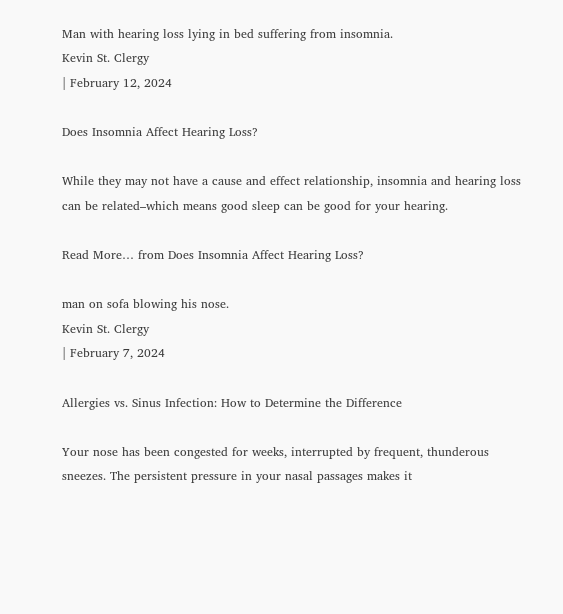Man with hearing loss lying in bed suffering from insomnia.
Kevin St. Clergy
| February 12, 2024

Does Insomnia Affect Hearing Loss?

While they may not have a cause and effect relationship, insomnia and hearing loss can be related–which means good sleep can be good for your hearing.

Read More… from Does Insomnia Affect Hearing Loss?

man on sofa blowing his nose.
Kevin St. Clergy
| February 7, 2024

Allergies vs. Sinus Infection: How to Determine the Difference

Your nose has been congested for weeks, interrupted by frequent, thunderous sneezes. The persistent pressure in your nasal passages makes it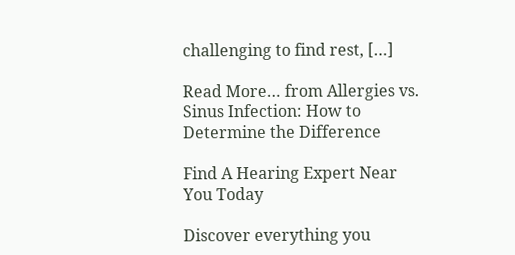challenging to find rest, […]

Read More… from Allergies vs. Sinus Infection: How to Determine the Difference

Find A Hearing Expert Near You Today

Discover everything you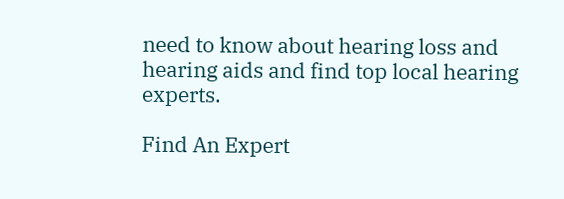need to know about hearing loss and hearing aids and find top local hearing experts.

Find An Expert